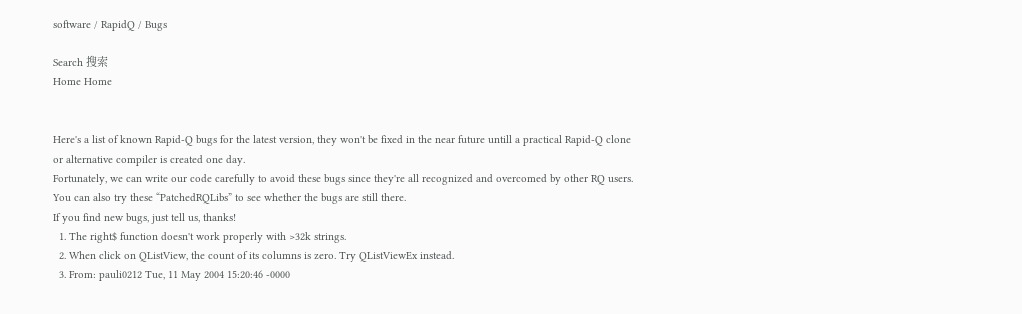software / RapidQ / Bugs

Search 搜索
Home Home


Here's a list of known Rapid-Q bugs for the latest version, they won't be fixed in the near future untill a practical Rapid-Q clone or alternative compiler is created one day.
Fortunately, we can write our code carefully to avoid these bugs since they're all recognized and overcomed by other RQ users. You can also try these “PatchedRQLibs” to see whether the bugs are still there.
If you find new bugs, just tell us, thanks!
  1. The right$ function doesn't work properly with >32k strings.
  2. When click on QListView, the count of its columns is zero. Try QListViewEx instead.
  3. From: pauli0212 Tue, 11 May 2004 15:20:46 -0000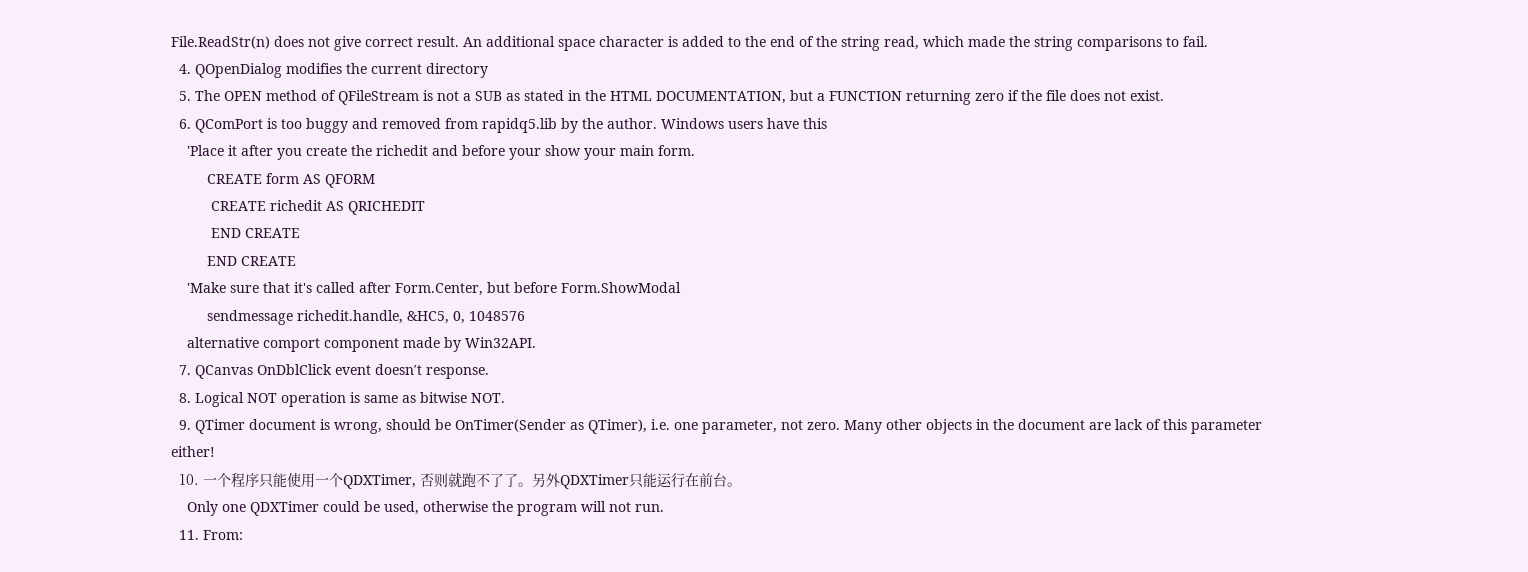File.ReadStr(n) does not give correct result. An additional space character is added to the end of the string read, which made the string comparisons to fail.
  4. QOpenDialog modifies the current directory
  5. The OPEN method of QFileStream is not a SUB as stated in the HTML DOCUMENTATION, but a FUNCTION returning zero if the file does not exist.
  6. QComPort is too buggy and removed from rapidq5.lib by the author. Windows users have this
    'Place it after you create the richedit and before your show your main form.
         CREATE form AS QFORM
          CREATE richedit AS QRICHEDIT
          END CREATE
         END CREATE
    'Make sure that it's called after Form.Center, but before Form.ShowModal
         sendmessage richedit.handle, &HC5, 0, 1048576
    alternative comport component made by Win32API.
  7. QCanvas OnDblClick event doesn′t response.
  8. Logical NOT operation is same as bitwise NOT.
  9. QTimer document is wrong, should be OnTimer(Sender as QTimer), i.e. one parameter, not zero. Many other objects in the document are lack of this parameter either!
  10. 一个程序只能使用一个QDXTimer, 否则就跑不了了。另外QDXTimer只能运行在前台。
    Only one QDXTimer could be used, otherwise the program will not run.
  11. From: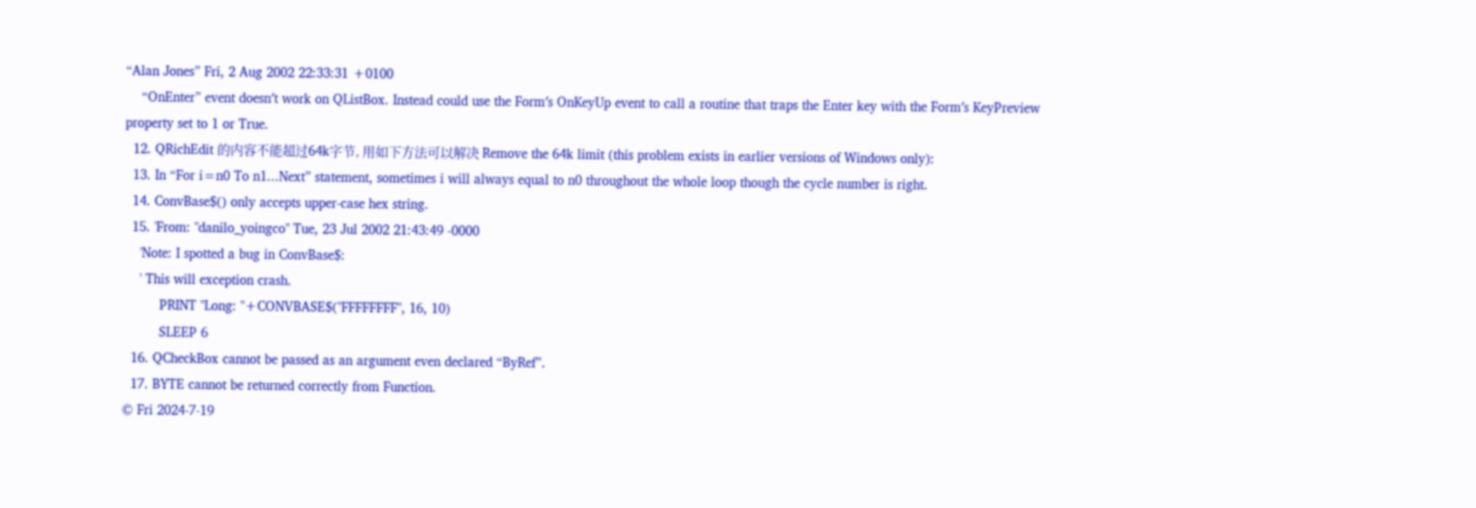“Alan Jones” Fri, 2 Aug 2002 22:33:31 +0100
    “OnEnter” event doesn′t work on QListBox. Instead could use the Form′s OnKeyUp event to call a routine that traps the Enter key with the Form′s KeyPreview property set to 1 or True.
  12. QRichEdit 的内容不能超过64k字节, 用如下方法可以解决 Remove the 64k limit (this problem exists in earlier versions of Windows only):
  13. In “For i=n0 To n1...Next” statement, sometimes i will always equal to n0 throughout the whole loop though the cycle number is right.
  14. ConvBase$() only accepts upper-case hex string.
  15. 'From: "danilo_yoingco" Tue, 23 Jul 2002 21:43:49 -0000
    'Note: I spotted a bug in ConvBase$:
    ' This will exception crash.
         PRINT "Long: "+CONVBASE$("FFFFFFFF", 16, 10)
         SLEEP 6
  16. QCheckBox cannot be passed as an argument even declared “ByRef”.
  17. BYTE cannot be returned correctly from Function.
© Fri 2024-7-19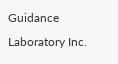Guidance Laboratory Inc.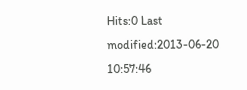Hits:0 Last modified:2013-06-20 10:57:46